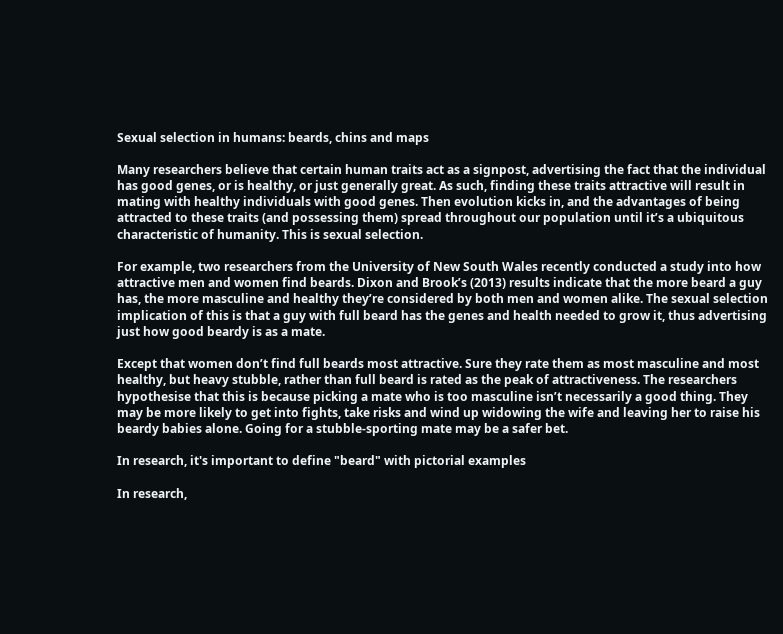Sexual selection in humans: beards, chins and maps

Many researchers believe that certain human traits act as a signpost, advertising the fact that the individual has good genes, or is healthy, or just generally great. As such, finding these traits attractive will result in mating with healthy individuals with good genes. Then evolution kicks in, and the advantages of being attracted to these traits (and possessing them) spread throughout our population until it’s a ubiquitous characteristic of humanity. This is sexual selection.

For example, two researchers from the University of New South Wales recently conducted a study into how attractive men and women find beards. Dixon and Brook’s (2013) results indicate that the more beard a guy has, the more masculine and healthy they’re considered by both men and women alike. The sexual selection implication of this is that a guy with full beard has the genes and health needed to grow it, thus advertising just how good beardy is as a mate.

Except that women don’t find full beards most attractive. Sure they rate them as most masculine and most healthy, but heavy stubble, rather than full beard is rated as the peak of attractiveness. The researchers hypothesise that this is because picking a mate who is too masculine isn’t necessarily a good thing. They may be more likely to get into fights, take risks and wind up widowing the wife and leaving her to raise his beardy babies alone. Going for a stubble-sporting mate may be a safer bet.

In research, it's important to define "beard" with pictorial examples

In research,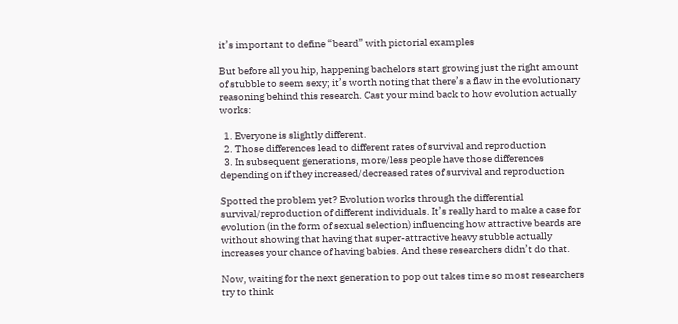it’s important to define “beard” with pictorial examples

But before all you hip, happening bachelors start growing just the right amount of stubble to seem sexy; it’s worth noting that there’s a flaw in the evolutionary reasoning behind this research. Cast your mind back to how evolution actually works:

  1. Everyone is slightly different.
  2. Those differences lead to different rates of survival and reproduction
  3. In subsequent generations, more/less people have those differences depending on if they increased/decreased rates of survival and reproduction

Spotted the problem yet? Evolution works through the differential survival/reproduction of different individuals. It’s really hard to make a case for evolution (in the form of sexual selection) influencing how attractive beards are without showing that having that super-attractive heavy stubble actually increases your chance of having babies. And these researchers didn’t do that.

Now, waiting for the next generation to pop out takes time so most researchers try to think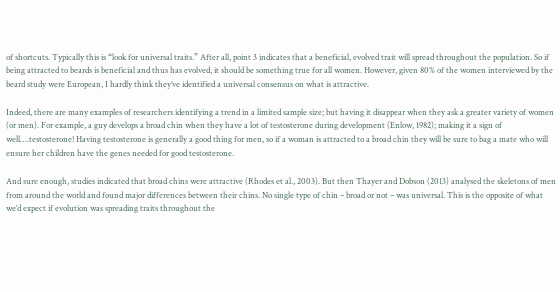of shortcuts. Typically this is “look for universal traits.” After all, point 3 indicates that a beneficial, evolved trait will spread throughout the population. So if being attracted to beards is beneficial and thus has evolved, it should be something true for all women. However, given 80% of the women interviewed by the beard study were European, I hardly think they’ve identified a universal consensus on what is attractive.

Indeed, there are many examples of researchers identifying a trend in a limited sample size; but having it disappear when they ask a greater variety of women (or men). For example, a guy develops a broad chin when they have a lot of testosterone during development (Enlow, 1982); making it a sign of well….testosterone! Having testosterone is generally a good thing for men, so if a woman is attracted to a broad chin they will be sure to bag a mate who will ensure her children have the genes needed for good testosterone.

And sure enough, studies indicated that broad chins were attractive (Rhodes et al., 2003). But then Thayer and Dobson (2013) analysed the skeletons of men from around the world and found major differences between their chins. No single type of chin – broad or not – was universal. This is the opposite of what we’d expect if evolution was spreading traits throughout the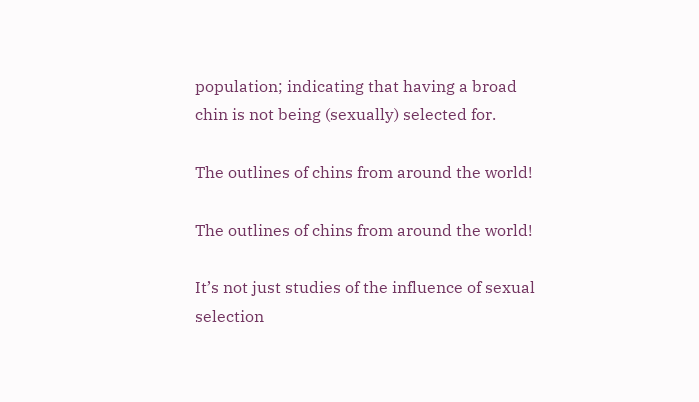population; indicating that having a broad chin is not being (sexually) selected for.

The outlines of chins from around the world!

The outlines of chins from around the world!

It’s not just studies of the influence of sexual selection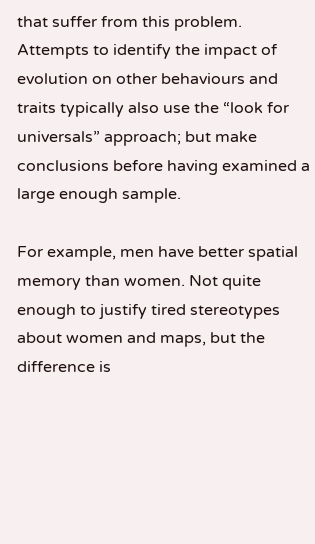that suffer from this problem. Attempts to identify the impact of evolution on other behaviours and traits typically also use the “look for universals” approach; but make conclusions before having examined a large enough sample.

For example, men have better spatial memory than women. Not quite enough to justify tired stereotypes about women and maps, but the difference is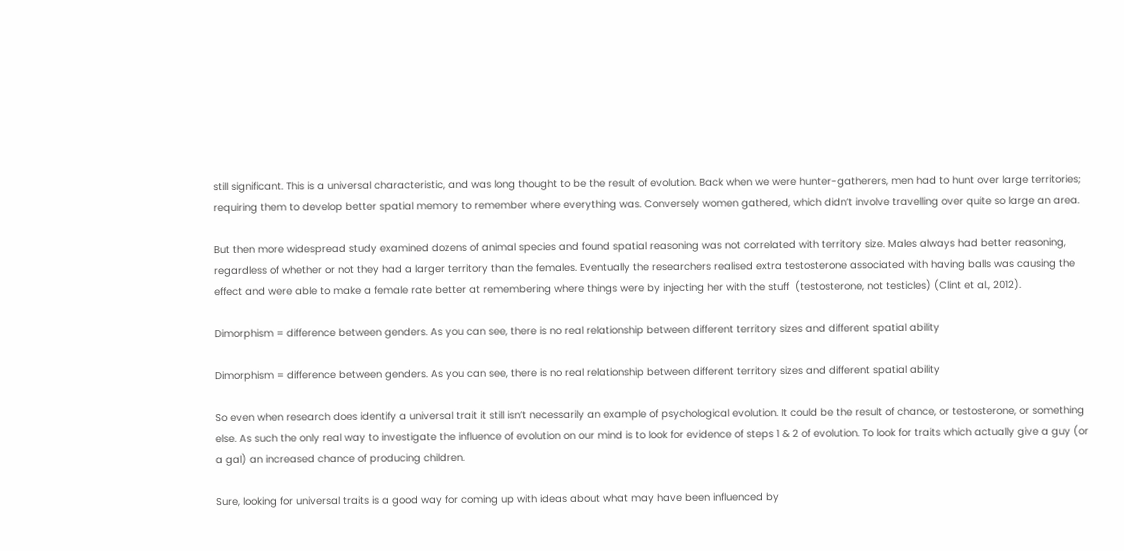still significant. This is a universal characteristic, and was long thought to be the result of evolution. Back when we were hunter-gatherers, men had to hunt over large territories; requiring them to develop better spatial memory to remember where everything was. Conversely women gathered, which didn’t involve travelling over quite so large an area.

But then more widespread study examined dozens of animal species and found spatial reasoning was not correlated with territory size. Males always had better reasoning, regardless of whether or not they had a larger territory than the females. Eventually the researchers realised extra testosterone associated with having balls was causing the effect and were able to make a female rate better at remembering where things were by injecting her with the stuff  (testosterone, not testicles) (Clint et al., 2012).

Dimorphism = difference between genders. As you can see, there is no real relationship between different territory sizes and different spatial ability

Dimorphism = difference between genders. As you can see, there is no real relationship between different territory sizes and different spatial ability

So even when research does identify a universal trait it still isn’t necessarily an example of psychological evolution. It could be the result of chance, or testosterone, or something else. As such the only real way to investigate the influence of evolution on our mind is to look for evidence of steps 1 & 2 of evolution. To look for traits which actually give a guy (or a gal) an increased chance of producing children.

Sure, looking for universal traits is a good way for coming up with ideas about what may have been influenced by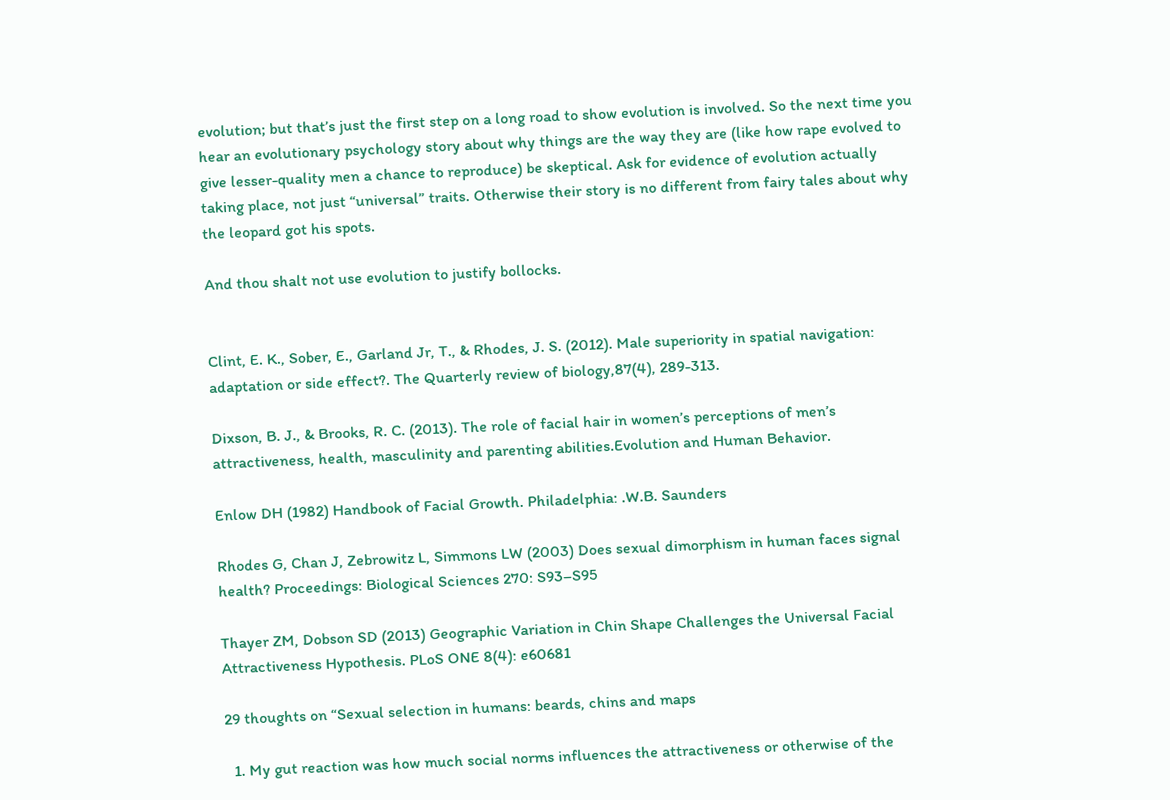evolution; but that’s just the first step on a long road to show evolution is involved. So the next time you hear an evolutionary psychology story about why things are the way they are (like how rape evolved to give lesser-quality men a chance to reproduce) be skeptical. Ask for evidence of evolution actually taking place, not just “universal” traits. Otherwise their story is no different from fairy tales about why the leopard got his spots.

And thou shalt not use evolution to justify bollocks.


Clint, E. K., Sober, E., Garland Jr, T., & Rhodes, J. S. (2012). Male superiority in spatial navigation: adaptation or side effect?. The Quarterly review of biology,87(4), 289-313.

Dixson, B. J., & Brooks, R. C. (2013). The role of facial hair in women’s perceptions of men’s attractiveness, health, masculinity and parenting abilities.Evolution and Human Behavior.

Enlow DH (1982) Handbook of Facial Growth. Philadelphia: .W.B. Saunders

Rhodes G, Chan J, Zebrowitz L, Simmons LW (2003) Does sexual dimorphism in human faces signal health? Proceedings: Biological Sciences 270: S93–S95

Thayer ZM, Dobson SD (2013) Geographic Variation in Chin Shape Challenges the Universal Facial Attractiveness Hypothesis. PLoS ONE 8(4): e60681

29 thoughts on “Sexual selection in humans: beards, chins and maps

  1. My gut reaction was how much social norms influences the attractiveness or otherwise of the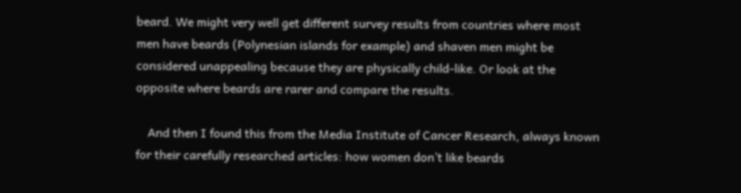beard. We might very well get different survey results from countries where most men have beards (Polynesian islands for example) and shaven men might be considered unappealing because they are physically child-like. Or look at the opposite where beards are rarer and compare the results.

    And then I found this from the Media Institute of Cancer Research, always known for their carefully researched articles: how women don’t like beards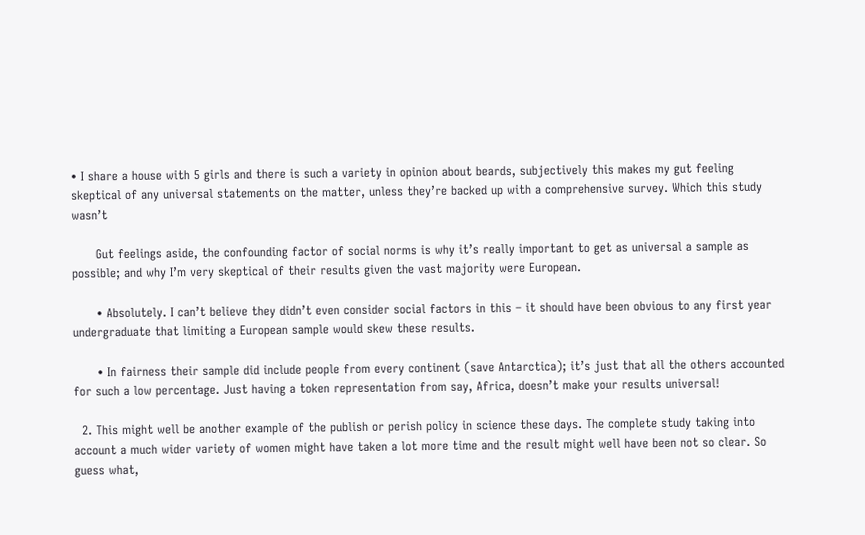• I share a house with 5 girls and there is such a variety in opinion about beards, subjectively this makes my gut feeling skeptical of any universal statements on the matter, unless they’re backed up with a comprehensive survey. Which this study wasn’t

      Gut feelings aside, the confounding factor of social norms is why it’s really important to get as universal a sample as possible; and why I’m very skeptical of their results given the vast majority were European.

      • Absolutely. I can’t believe they didn’t even consider social factors in this – it should have been obvious to any first year undergraduate that limiting a European sample would skew these results.

      • In fairness their sample did include people from every continent (save Antarctica); it’s just that all the others accounted for such a low percentage. Just having a token representation from say, Africa, doesn’t make your results universal!

  2. This might well be another example of the publish or perish policy in science these days. The complete study taking into account a much wider variety of women might have taken a lot more time and the result might well have been not so clear. So guess what,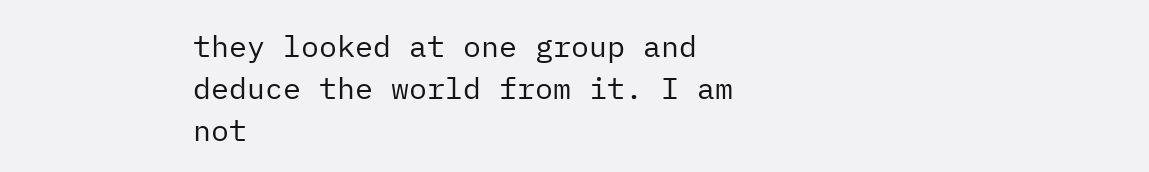they looked at one group and deduce the world from it. I am not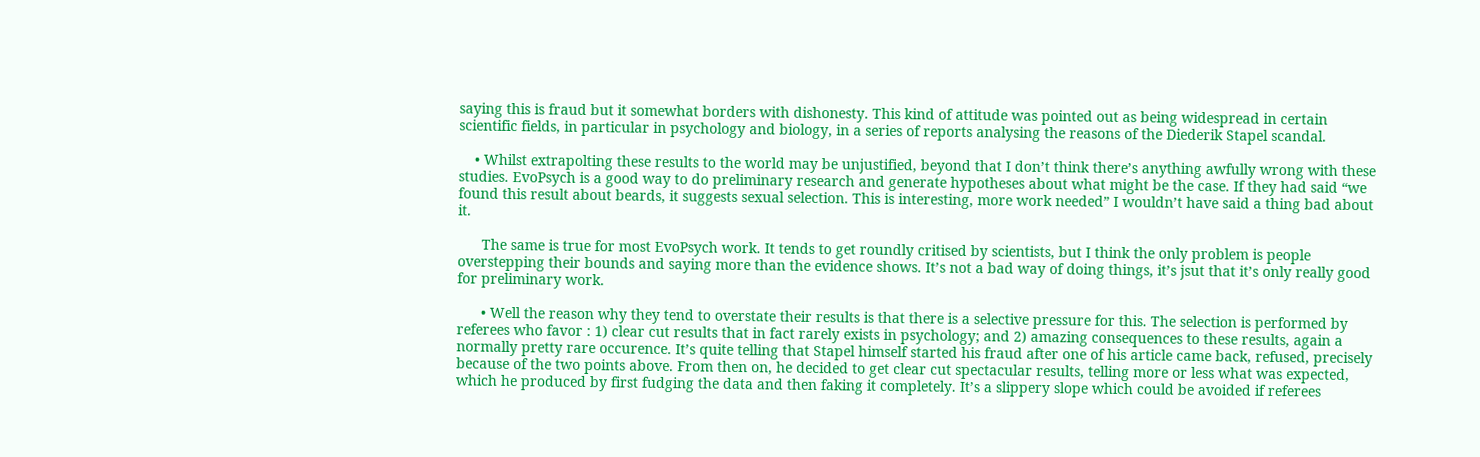saying this is fraud but it somewhat borders with dishonesty. This kind of attitude was pointed out as being widespread in certain scientific fields, in particular in psychology and biology, in a series of reports analysing the reasons of the Diederik Stapel scandal.

    • Whilst extrapolting these results to the world may be unjustified, beyond that I don’t think there’s anything awfully wrong with these studies. EvoPsych is a good way to do preliminary research and generate hypotheses about what might be the case. If they had said “we found this result about beards, it suggests sexual selection. This is interesting, more work needed” I wouldn’t have said a thing bad about it.

      The same is true for most EvoPsych work. It tends to get roundly critised by scientists, but I think the only problem is people overstepping their bounds and saying more than the evidence shows. It’s not a bad way of doing things, it’s jsut that it’s only really good for preliminary work.

      • Well the reason why they tend to overstate their results is that there is a selective pressure for this. The selection is performed by referees who favor : 1) clear cut results that in fact rarely exists in psychology; and 2) amazing consequences to these results, again a normally pretty rare occurence. It’s quite telling that Stapel himself started his fraud after one of his article came back, refused, precisely because of the two points above. From then on, he decided to get clear cut spectacular results, telling more or less what was expected, which he produced by first fudging the data and then faking it completely. It’s a slippery slope which could be avoided if referees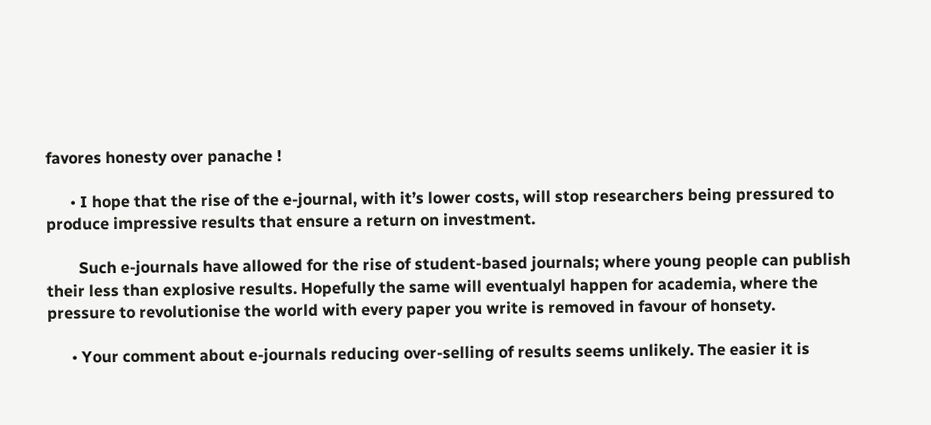favores honesty over panache !

      • I hope that the rise of the e-journal, with it’s lower costs, will stop researchers being pressured to produce impressive results that ensure a return on investment.

        Such e-journals have allowed for the rise of student-based journals; where young people can publish their less than explosive results. Hopefully the same will eventualyl happen for academia, where the pressure to revolutionise the world with every paper you write is removed in favour of honsety.

      • Your comment about e-journals reducing over-selling of results seems unlikely. The easier it is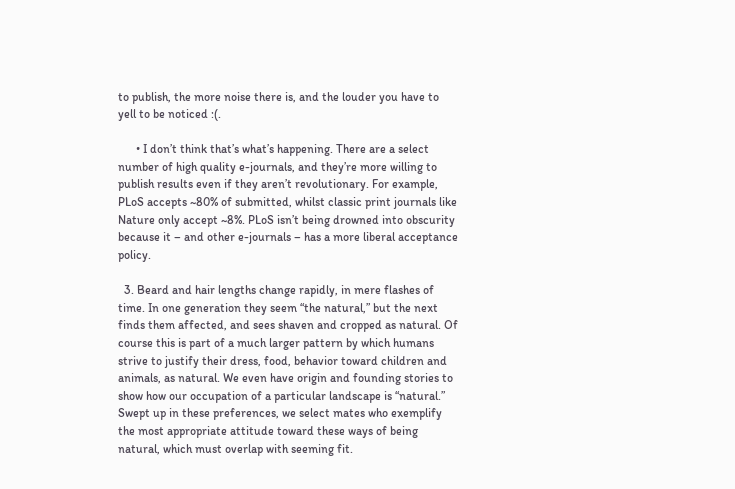to publish, the more noise there is, and the louder you have to yell to be noticed :(.

      • I don’t think that’s what’s happening. There are a select number of high quality e-journals, and they’re more willing to publish results even if they aren’t revolutionary. For example, PLoS accepts ~80% of submitted, whilst classic print journals like Nature only accept ~8%. PLoS isn’t being drowned into obscurity because it – and other e-journals – has a more liberal acceptance policy.

  3. Beard and hair lengths change rapidly, in mere flashes of time. In one generation they seem “the natural,” but the next finds them affected, and sees shaven and cropped as natural. Of course this is part of a much larger pattern by which humans strive to justify their dress, food, behavior toward children and animals, as natural. We even have origin and founding stories to show how our occupation of a particular landscape is “natural.” Swept up in these preferences, we select mates who exemplify the most appropriate attitude toward these ways of being natural, which must overlap with seeming fit.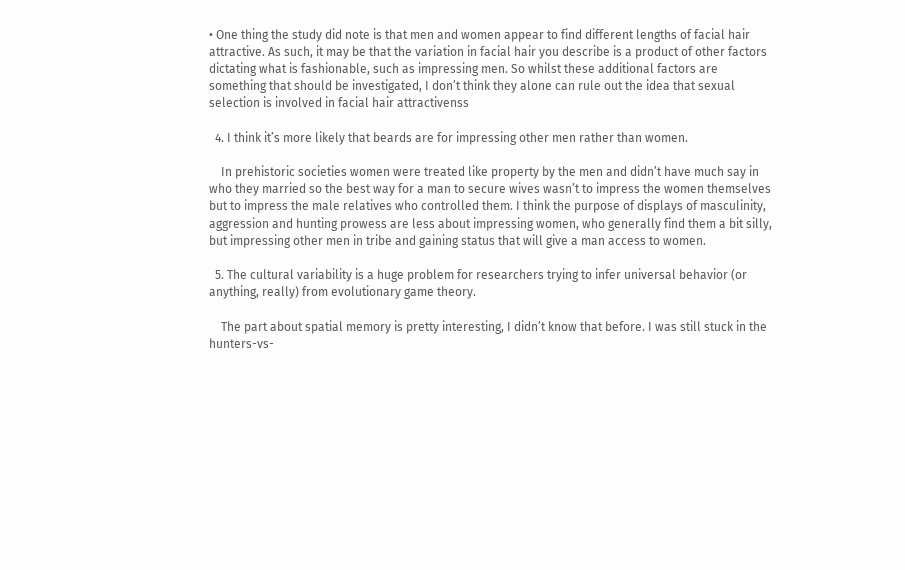• One thing the study did note is that men and women appear to find different lengths of facial hair attractive. As such, it may be that the variation in facial hair you describe is a product of other factors dictating what is fashionable, such as impressing men. So whilst these additional factors are something that should be investigated, I don’t think they alone can rule out the idea that sexual selection is involved in facial hair attractivenss

  4. I think it’s more likely that beards are for impressing other men rather than women.

    In prehistoric societies women were treated like property by the men and didn’t have much say in who they married so the best way for a man to secure wives wasn’t to impress the women themselves but to impress the male relatives who controlled them. I think the purpose of displays of masculinity, aggression and hunting prowess are less about impressing women, who generally find them a bit silly, but impressing other men in tribe and gaining status that will give a man access to women.

  5. The cultural variability is a huge problem for researchers trying to infer universal behavior (or anything, really) from evolutionary game theory.

    The part about spatial memory is pretty interesting, I didn’t know that before. I was still stuck in the hunters-vs-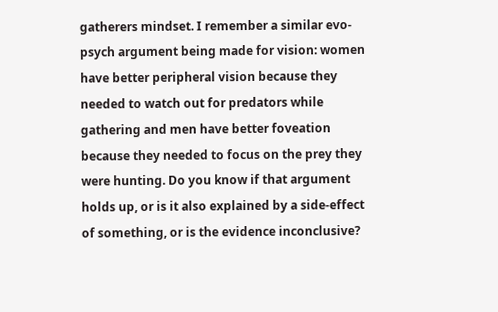gatherers mindset. I remember a similar evo-psych argument being made for vision: women have better peripheral vision because they needed to watch out for predators while gathering and men have better foveation because they needed to focus on the prey they were hunting. Do you know if that argument holds up, or is it also explained by a side-effect of something, or is the evidence inconclusive?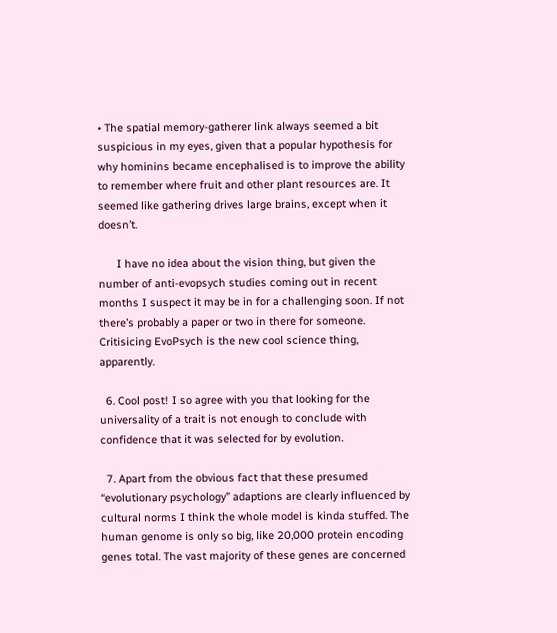• The spatial memory-gatherer link always seemed a bit suspicious in my eyes, given that a popular hypothesis for why hominins became encephalised is to improve the ability to remember where fruit and other plant resources are. It seemed like gathering drives large brains, except when it doesn’t.

      I have no idea about the vision thing, but given the number of anti-evopsych studies coming out in recent months I suspect it may be in for a challenging soon. If not there’s probably a paper or two in there for someone. Critisicing EvoPsych is the new cool science thing, apparently.

  6. Cool post! I so agree with you that looking for the universality of a trait is not enough to conclude with confidence that it was selected for by evolution.

  7. Apart from the obvious fact that these presumed “evolutionary psychology” adaptions are clearly influenced by cultural norms I think the whole model is kinda stuffed. The human genome is only so big, like 20,000 protein encoding genes total. The vast majority of these genes are concerned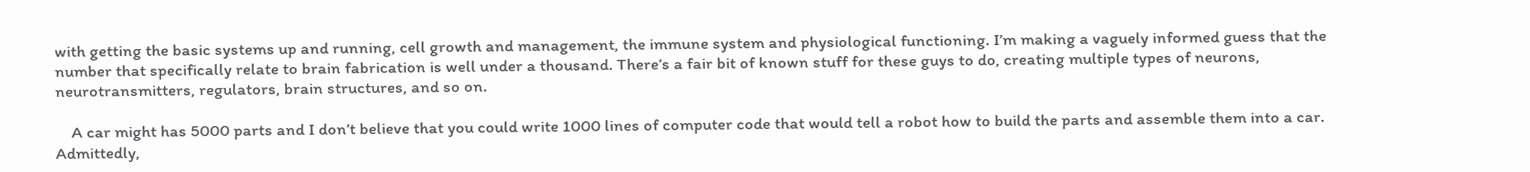with getting the basic systems up and running, cell growth and management, the immune system and physiological functioning. I’m making a vaguely informed guess that the number that specifically relate to brain fabrication is well under a thousand. There’s a fair bit of known stuff for these guys to do, creating multiple types of neurons, neurotransmitters, regulators, brain structures, and so on.

    A car might has 5000 parts and I don’t believe that you could write 1000 lines of computer code that would tell a robot how to build the parts and assemble them into a car. Admittedly,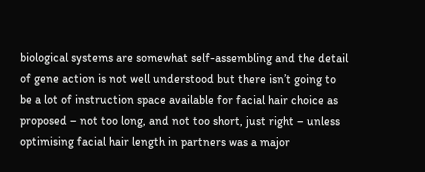biological systems are somewhat self-assembling and the detail of gene action is not well understood but there isn’t going to be a lot of instruction space available for facial hair choice as proposed – not too long, and not too short, just right – unless optimising facial hair length in partners was a major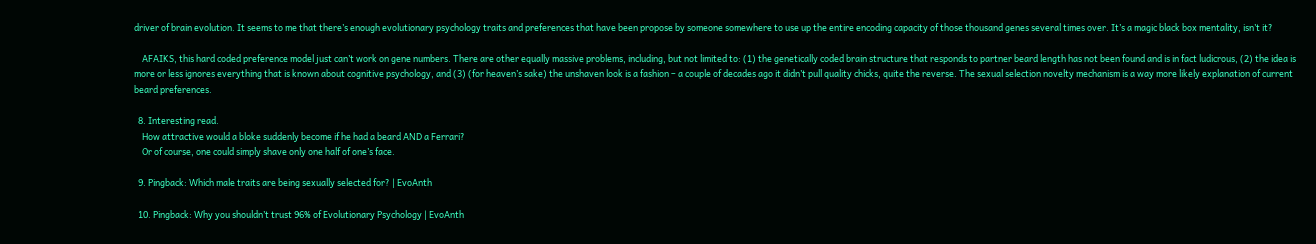driver of brain evolution. It seems to me that there’s enough evolutionary psychology traits and preferences that have been propose by someone somewhere to use up the entire encoding capacity of those thousand genes several times over. It’s a magic black box mentality, isn’t it?

    AFAIKS, this hard coded preference model just can’t work on gene numbers. There are other equally massive problems, including, but not limited to: (1) the genetically coded brain structure that responds to partner beard length has not been found and is in fact ludicrous, (2) the idea is more or less ignores everything that is known about cognitive psychology, and (3) (for heaven’s sake) the unshaven look is a fashion – a couple of decades ago it didn’t pull quality chicks, quite the reverse. The sexual selection novelty mechanism is a way more likely explanation of current beard preferences.

  8. Interesting read.
    How attractive would a bloke suddenly become if he had a beard AND a Ferrari?
    Or of course, one could simply shave only one half of one’s face.

  9. Pingback: Which male traits are being sexually selected for? | EvoAnth

  10. Pingback: Why you shouldn’t trust 96% of Evolutionary Psychology | EvoAnth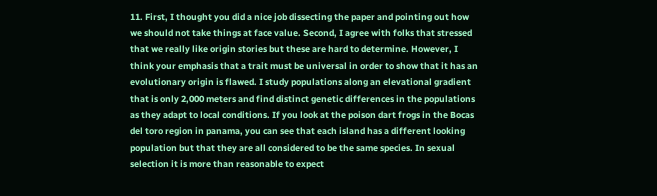11. First, I thought you did a nice job dissecting the paper and pointing out how we should not take things at face value. Second, I agree with folks that stressed that we really like origin stories but these are hard to determine. However, I think your emphasis that a trait must be universal in order to show that it has an evolutionary origin is flawed. I study populations along an elevational gradient that is only 2,000 meters and find distinct genetic differences in the populations as they adapt to local conditions. If you look at the poison dart frogs in the Bocas del toro region in panama, you can see that each island has a different looking population but that they are all considered to be the same species. In sexual selection it is more than reasonable to expect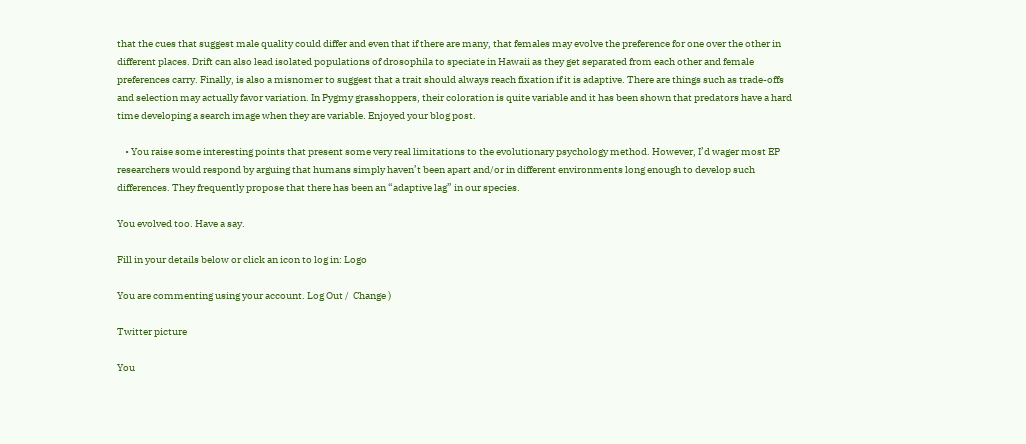that the cues that suggest male quality could differ and even that if there are many, that females may evolve the preference for one over the other in different places. Drift can also lead isolated populations of drosophila to speciate in Hawaii as they get separated from each other and female preferences carry. Finally, is also a misnomer to suggest that a trait should always reach fixation if it is adaptive. There are things such as trade-offs and selection may actually favor variation. In Pygmy grasshoppers, their coloration is quite variable and it has been shown that predators have a hard time developing a search image when they are variable. Enjoyed your blog post.

    • You raise some interesting points that present some very real limitations to the evolutionary psychology method. However, I’d wager most EP researchers would respond by arguing that humans simply haven’t been apart and/or in different environments long enough to develop such differences. They frequently propose that there has been an “adaptive lag” in our species.

You evolved too. Have a say.

Fill in your details below or click an icon to log in: Logo

You are commenting using your account. Log Out /  Change )

Twitter picture

You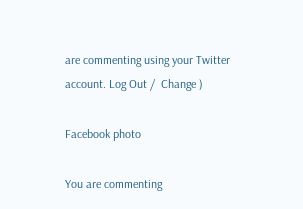are commenting using your Twitter account. Log Out /  Change )

Facebook photo

You are commenting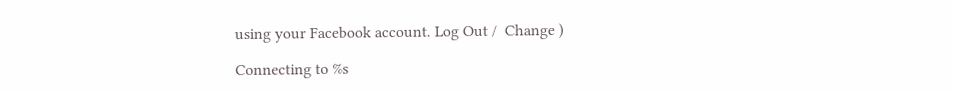using your Facebook account. Log Out /  Change )

Connecting to %s